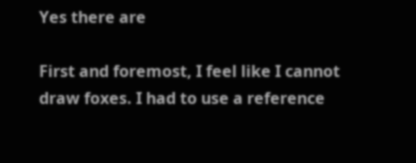Yes there are

First and foremost, I feel like I cannot draw foxes. I had to use a reference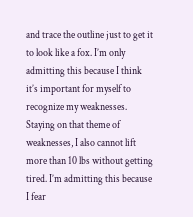and trace the outline just to get it to look like a fox. I’m only admitting this because I think it’s important for myself to recognize my weaknesses. Staying on that theme of weaknesses, I also cannot lift more than 10 lbs without getting tired. I’m admitting this because I fear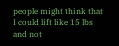people might think that I could lift like 15 lbs and not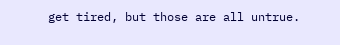get tired, but those are all untrue.